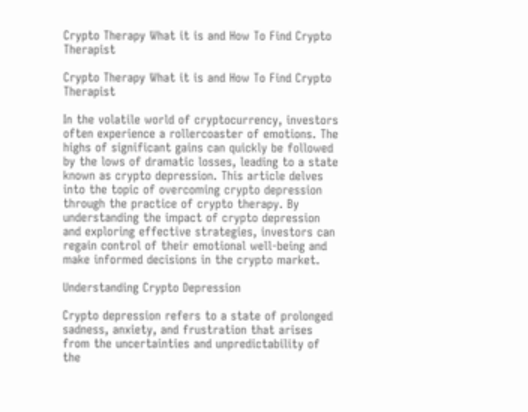Crypto Therapy What it is and How To Find Crypto Therapist

Crypto Therapy What it is and How To Find Crypto Therapist

In the volatile world of cryptocurrency, investors often experience a rollercoaster of emotions. The highs of significant gains can quickly be followed by the lows of dramatic losses, leading to a state known as crypto depression. This article delves into the topic of overcoming crypto depression through the practice of crypto therapy. By understanding the impact of crypto depression and exploring effective strategies, investors can regain control of their emotional well-being and make informed decisions in the crypto market.

Understanding Crypto Depression

Crypto depression refers to a state of prolonged sadness, anxiety, and frustration that arises from the uncertainties and unpredictability of the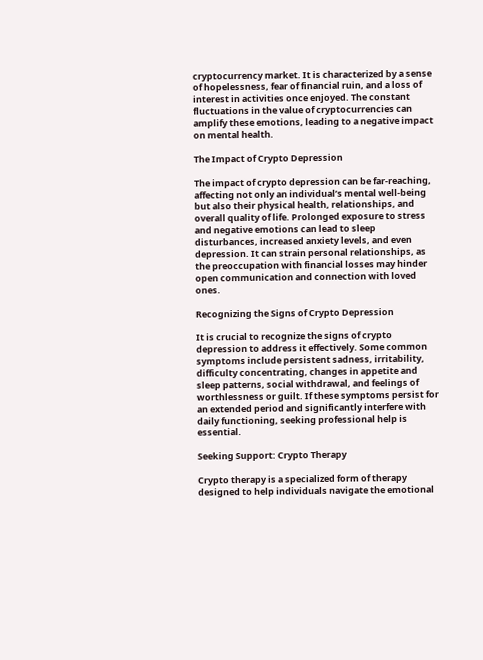cryptocurrency market. It is characterized by a sense of hopelessness, fear of financial ruin, and a loss of interest in activities once enjoyed. The constant fluctuations in the value of cryptocurrencies can amplify these emotions, leading to a negative impact on mental health.

The Impact of Crypto Depression

The impact of crypto depression can be far-reaching, affecting not only an individual’s mental well-being but also their physical health, relationships, and overall quality of life. Prolonged exposure to stress and negative emotions can lead to sleep disturbances, increased anxiety levels, and even depression. It can strain personal relationships, as the preoccupation with financial losses may hinder open communication and connection with loved ones.

Recognizing the Signs of Crypto Depression

It is crucial to recognize the signs of crypto depression to address it effectively. Some common symptoms include persistent sadness, irritability, difficulty concentrating, changes in appetite and sleep patterns, social withdrawal, and feelings of worthlessness or guilt. If these symptoms persist for an extended period and significantly interfere with daily functioning, seeking professional help is essential.

Seeking Support: Crypto Therapy

Crypto therapy is a specialized form of therapy designed to help individuals navigate the emotional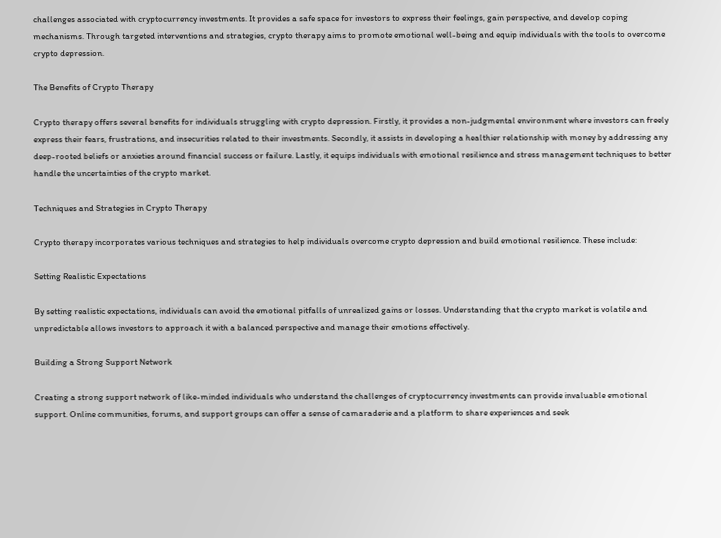challenges associated with cryptocurrency investments. It provides a safe space for investors to express their feelings, gain perspective, and develop coping mechanisms. Through targeted interventions and strategies, crypto therapy aims to promote emotional well-being and equip individuals with the tools to overcome crypto depression.

The Benefits of Crypto Therapy

Crypto therapy offers several benefits for individuals struggling with crypto depression. Firstly, it provides a non-judgmental environment where investors can freely express their fears, frustrations, and insecurities related to their investments. Secondly, it assists in developing a healthier relationship with money by addressing any deep-rooted beliefs or anxieties around financial success or failure. Lastly, it equips individuals with emotional resilience and stress management techniques to better handle the uncertainties of the crypto market.

Techniques and Strategies in Crypto Therapy

Crypto therapy incorporates various techniques and strategies to help individuals overcome crypto depression and build emotional resilience. These include:

Setting Realistic Expectations

By setting realistic expectations, individuals can avoid the emotional pitfalls of unrealized gains or losses. Understanding that the crypto market is volatile and unpredictable allows investors to approach it with a balanced perspective and manage their emotions effectively.

Building a Strong Support Network

Creating a strong support network of like-minded individuals who understand the challenges of cryptocurrency investments can provide invaluable emotional support. Online communities, forums, and support groups can offer a sense of camaraderie and a platform to share experiences and seek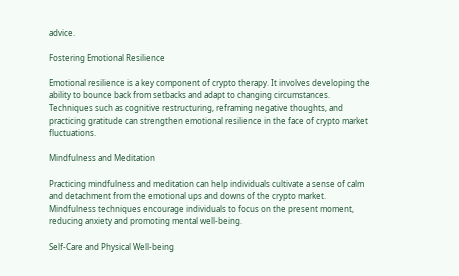advice.

Fostering Emotional Resilience

Emotional resilience is a key component of crypto therapy. It involves developing the ability to bounce back from setbacks and adapt to changing circumstances. Techniques such as cognitive restructuring, reframing negative thoughts, and practicing gratitude can strengthen emotional resilience in the face of crypto market fluctuations.

Mindfulness and Meditation

Practicing mindfulness and meditation can help individuals cultivate a sense of calm and detachment from the emotional ups and downs of the crypto market. Mindfulness techniques encourage individuals to focus on the present moment, reducing anxiety and promoting mental well-being.

Self-Care and Physical Well-being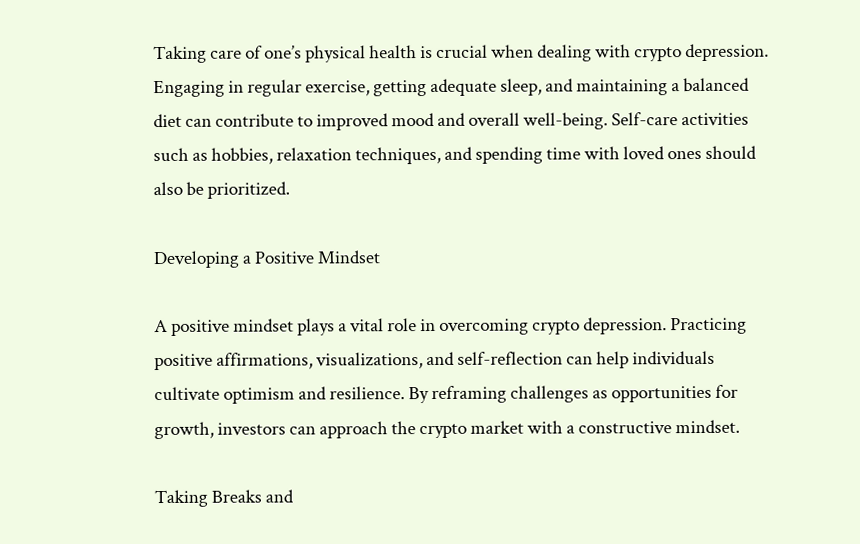Taking care of one’s physical health is crucial when dealing with crypto depression. Engaging in regular exercise, getting adequate sleep, and maintaining a balanced diet can contribute to improved mood and overall well-being. Self-care activities such as hobbies, relaxation techniques, and spending time with loved ones should also be prioritized.

Developing a Positive Mindset

A positive mindset plays a vital role in overcoming crypto depression. Practicing positive affirmations, visualizations, and self-reflection can help individuals cultivate optimism and resilience. By reframing challenges as opportunities for growth, investors can approach the crypto market with a constructive mindset.

Taking Breaks and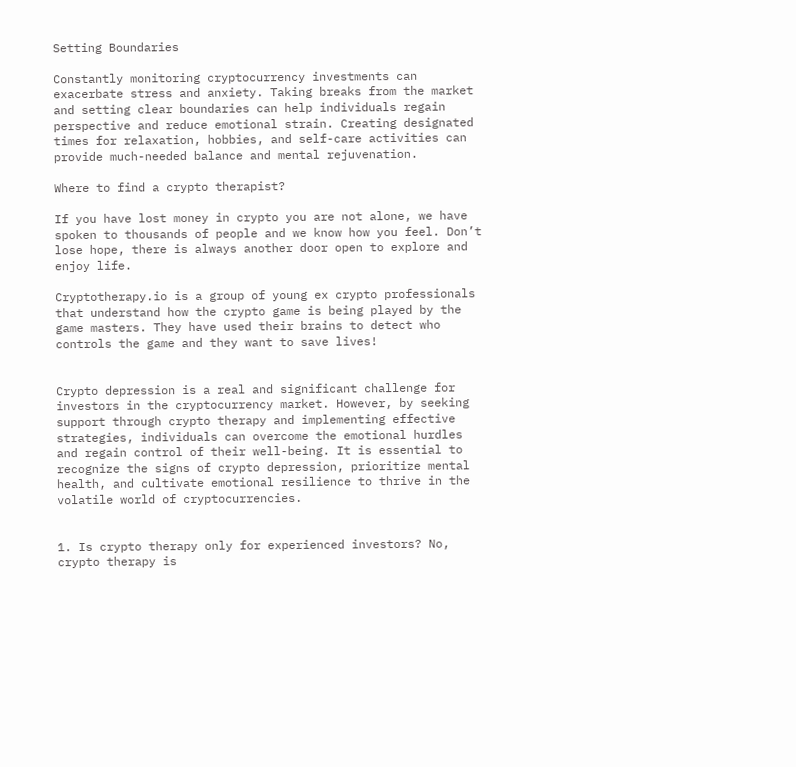Setting Boundaries

Constantly monitoring cryptocurrency investments can exacerbate stress and anxiety. Taking breaks from the market and setting clear boundaries can help individuals regain perspective and reduce emotional strain. Creating designated times for relaxation, hobbies, and self-care activities can provide much-needed balance and mental rejuvenation.

Where to find a crypto therapist?

If you have lost money in crypto you are not alone, we have spoken to thousands of people and we know how you feel. Don’t lose hope, there is always another door open to explore and enjoy life.

Cryptotherapy.io is a group of young ex crypto professionals that understand how the crypto game is being played by the game masters. They have used their brains to detect who controls the game and they want to save lives!


Crypto depression is a real and significant challenge for investors in the cryptocurrency market. However, by seeking support through crypto therapy and implementing effective strategies, individuals can overcome the emotional hurdles and regain control of their well-being. It is essential to recognize the signs of crypto depression, prioritize mental health, and cultivate emotional resilience to thrive in the volatile world of cryptocurrencies.


1. Is crypto therapy only for experienced investors? No, crypto therapy is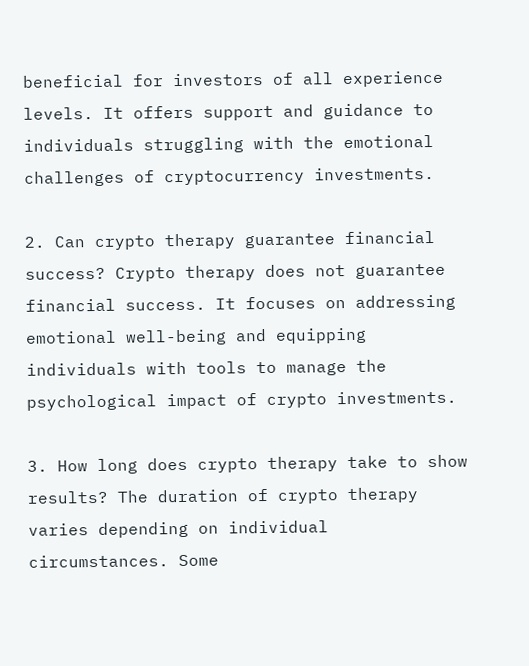beneficial for investors of all experience levels. It offers support and guidance to individuals struggling with the emotional challenges of cryptocurrency investments.

2. Can crypto therapy guarantee financial success? Crypto therapy does not guarantee financial success. It focuses on addressing emotional well-being and equipping individuals with tools to manage the psychological impact of crypto investments.

3. How long does crypto therapy take to show results? The duration of crypto therapy varies depending on individual circumstances. Some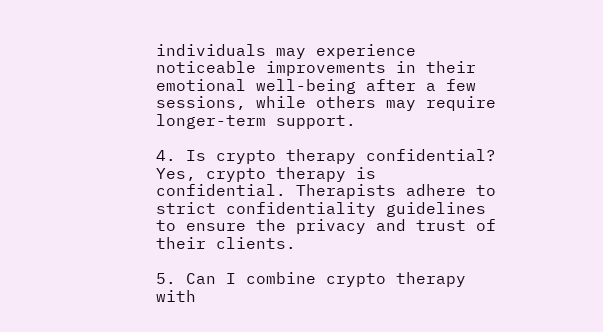individuals may experience noticeable improvements in their emotional well-being after a few sessions, while others may require longer-term support.

4. Is crypto therapy confidential? Yes, crypto therapy is confidential. Therapists adhere to strict confidentiality guidelines to ensure the privacy and trust of their clients.

5. Can I combine crypto therapy with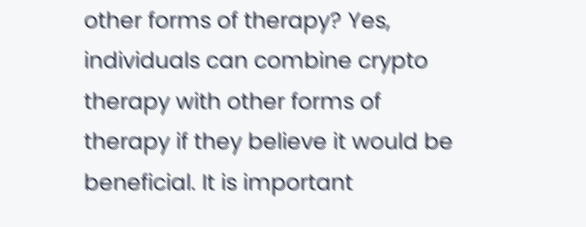other forms of therapy? Yes, individuals can combine crypto therapy with other forms of therapy if they believe it would be beneficial. It is important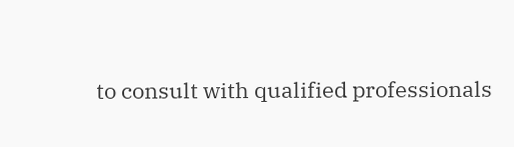to consult with qualified professionals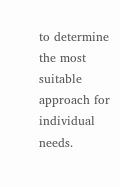to determine the most suitable approach for individual needs.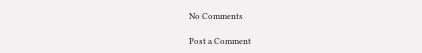No Comments

Post a Comment